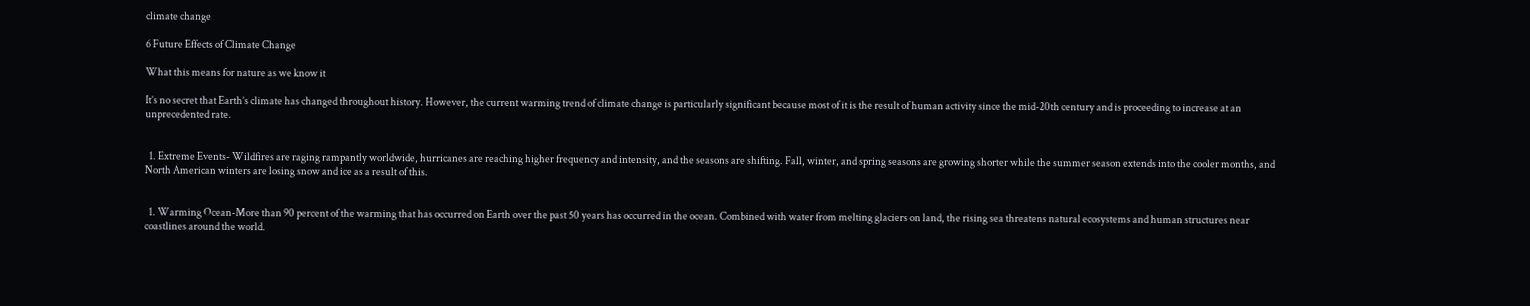climate change

6 Future Effects of Climate Change

What this means for nature as we know it

It’s no secret that Earth’s climate has changed throughout history. However, the current warming trend of climate change is particularly significant because most of it is the result of human activity since the mid-20th century and is proceeding to increase at an unprecedented rate.


  1. Extreme Events- Wildfires are raging rampantly worldwide, hurricanes are reaching higher frequency and intensity, and the seasons are shifting. Fall, winter, and spring seasons are growing shorter while the summer season extends into the cooler months, and North American winters are losing snow and ice as a result of this.


  1. Warming Ocean-More than 90 percent of the warming that has occurred on Earth over the past 50 years has occurred in the ocean. Combined with water from melting glaciers on land, the rising sea threatens natural ecosystems and human structures near coastlines around the world.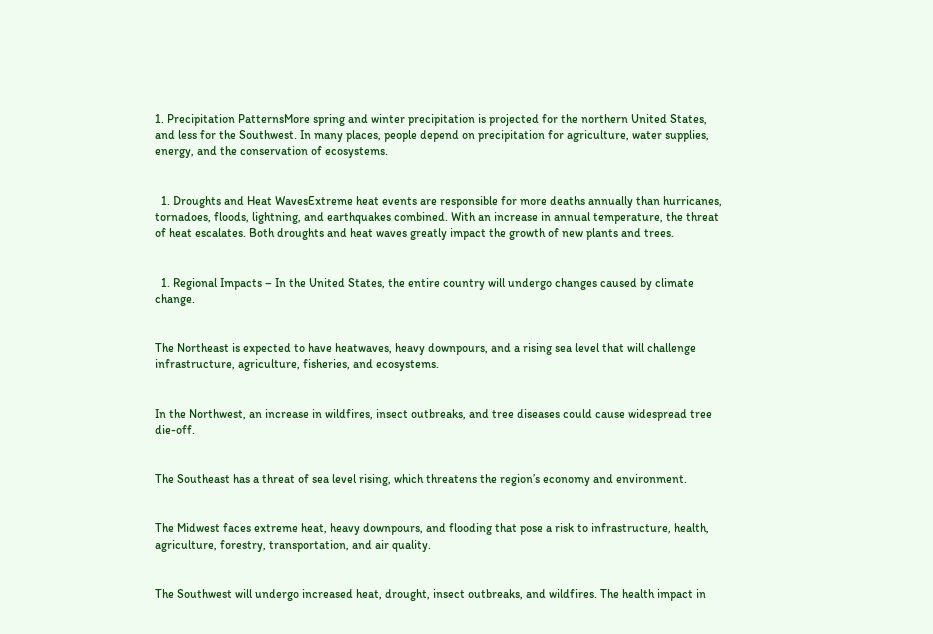1. Precipitation PatternsMore spring and winter precipitation is projected for the northern United States, and less for the Southwest. In many places, people depend on precipitation for agriculture, water supplies, energy, and the conservation of ecosystems.


  1. Droughts and Heat WavesExtreme heat events are responsible for more deaths annually than hurricanes, tornadoes, floods, lightning, and earthquakes combined. With an increase in annual temperature, the threat of heat escalates. Both droughts and heat waves greatly impact the growth of new plants and trees.


  1. Regional Impacts – In the United States, the entire country will undergo changes caused by climate change.


The Northeast is expected to have heatwaves, heavy downpours, and a rising sea level that will challenge infrastructure, agriculture, fisheries, and ecosystems.


In the Northwest, an increase in wildfires, insect outbreaks, and tree diseases could cause widespread tree die-off.


The Southeast has a threat of sea level rising, which threatens the region’s economy and environment.


The Midwest faces extreme heat, heavy downpours, and flooding that pose a risk to infrastructure, health, agriculture, forestry, transportation, and air quality.


The Southwest will undergo increased heat, drought, insect outbreaks, and wildfires. The health impact in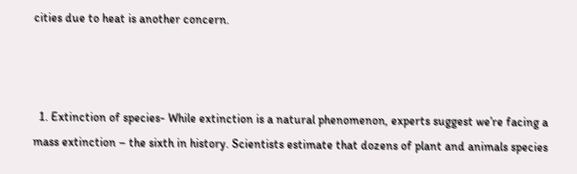cities due to heat is another concern.



  1. Extinction of species- While extinction is a natural phenomenon, experts suggest we’re facing a mass extinction – the sixth in history. Scientists estimate that dozens of plant and animals species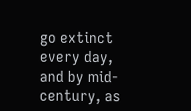go extinct every day, and by mid-century, as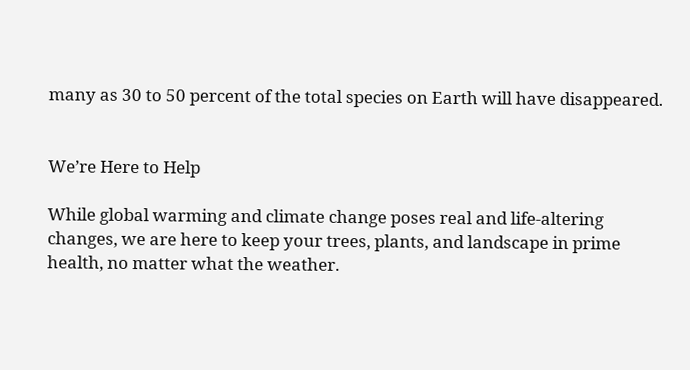many as 30 to 50 percent of the total species on Earth will have disappeared.


We’re Here to Help

While global warming and climate change poses real and life-altering changes, we are here to keep your trees, plants, and landscape in prime health, no matter what the weather.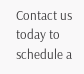Contact us today to schedule a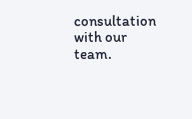consultation with our team.